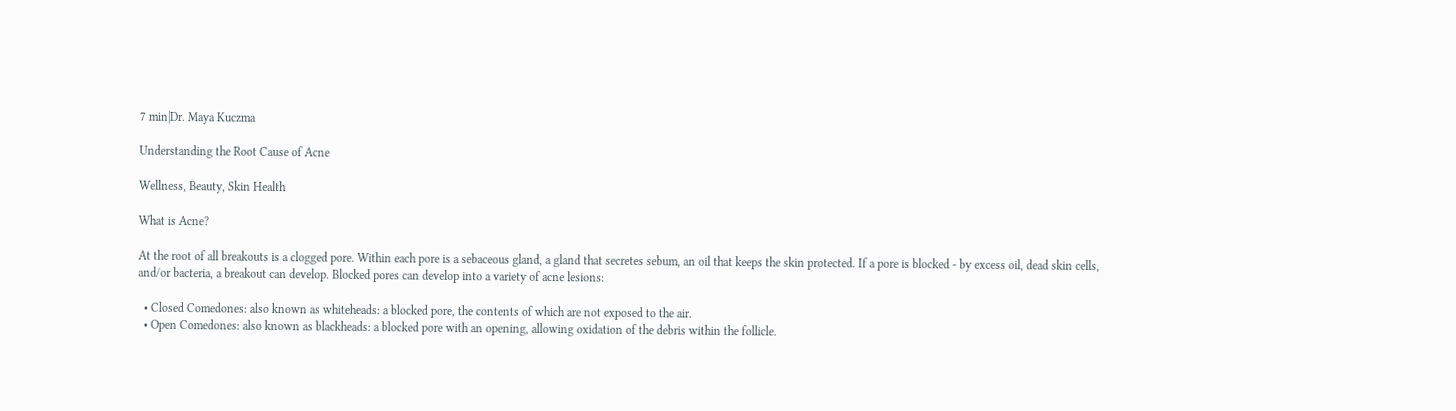7 min|Dr. Maya Kuczma

Understanding the Root Cause of Acne

Wellness, Beauty, Skin Health

What is Acne?

At the root of all breakouts is a clogged pore. Within each pore is a sebaceous gland, a gland that secretes sebum, an oil that keeps the skin protected. If a pore is blocked - by excess oil, dead skin cells, and/or bacteria, a breakout can develop. Blocked pores can develop into a variety of acne lesions:

  • Closed Comedones: also known as whiteheads: a blocked pore, the contents of which are not exposed to the air.
  • Open Comedones: also known as blackheads: a blocked pore with an opening, allowing oxidation of the debris within the follicle.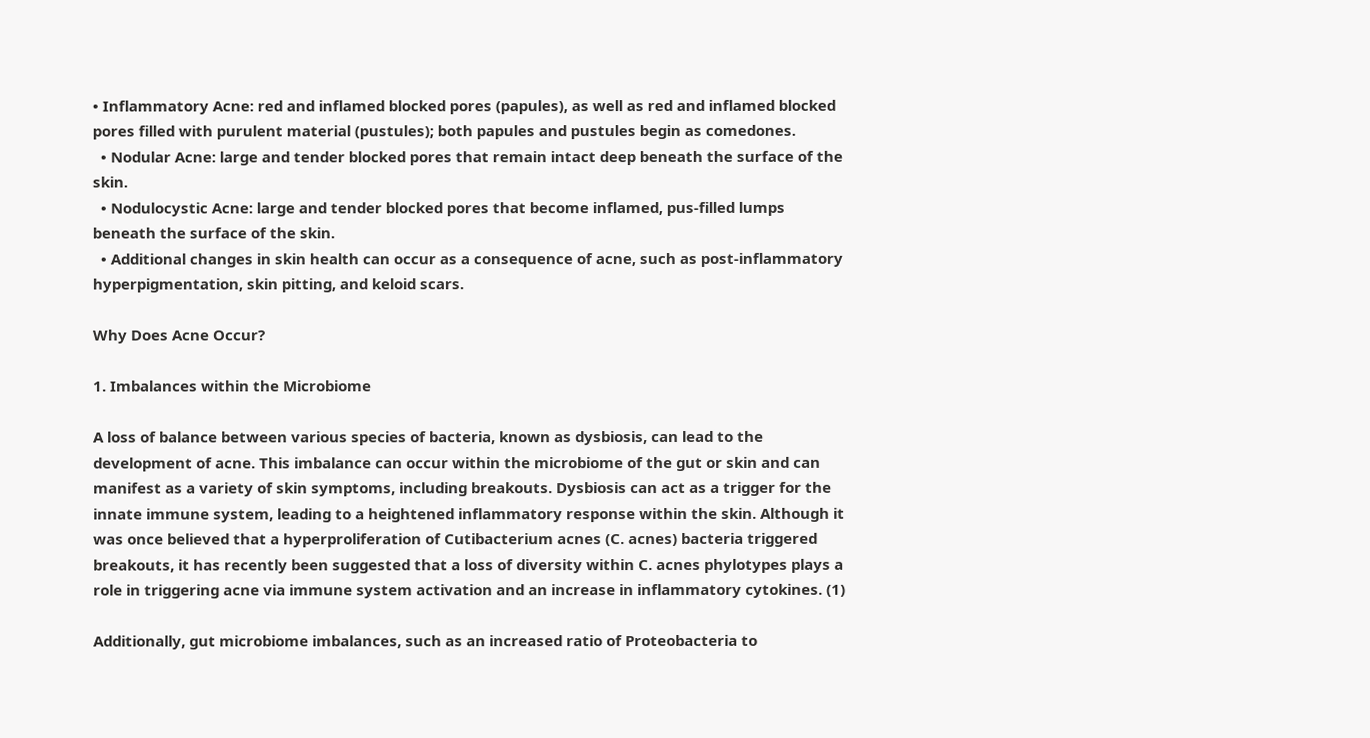• Inflammatory Acne: red and inflamed blocked pores (papules), as well as red and inflamed blocked pores filled with purulent material (pustules); both papules and pustules begin as comedones.
  • Nodular Acne: large and tender blocked pores that remain intact deep beneath the surface of the skin.
  • Nodulocystic Acne: large and tender blocked pores that become inflamed, pus-filled lumps beneath the surface of the skin.
  • Additional changes in skin health can occur as a consequence of acne, such as post-inflammatory hyperpigmentation, skin pitting, and keloid scars.

Why Does Acne Occur?

1. Imbalances within the Microbiome

A loss of balance between various species of bacteria, known as dysbiosis, can lead to the development of acne. This imbalance can occur within the microbiome of the gut or skin and can manifest as a variety of skin symptoms, including breakouts. Dysbiosis can act as a trigger for the innate immune system, leading to a heightened inflammatory response within the skin. Although it was once believed that a hyperproliferation of Cutibacterium acnes (C. acnes) bacteria triggered breakouts, it has recently been suggested that a loss of diversity within C. acnes phylotypes plays a role in triggering acne via immune system activation and an increase in inflammatory cytokines. (1)

Additionally, gut microbiome imbalances, such as an increased ratio of Proteobacteria to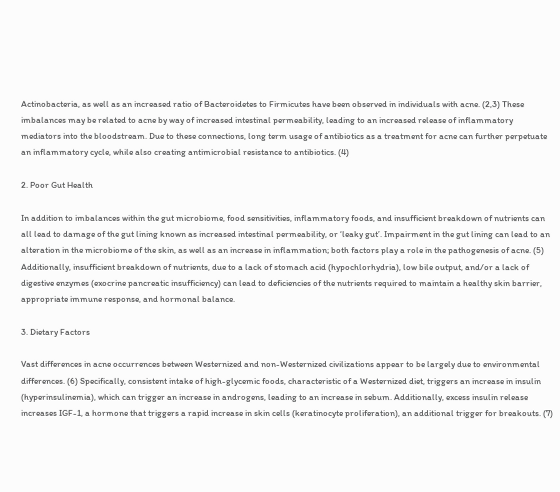Actinobacteria, as well as an increased ratio of Bacteroidetes to Firmicutes have been observed in individuals with acne. (2,3) These imbalances may be related to acne by way of increased intestinal permeability, leading to an increased release of inflammatory mediators into the bloodstream. Due to these connections, long term usage of antibiotics as a treatment for acne can further perpetuate an inflammatory cycle, while also creating antimicrobial resistance to antibiotics. (4)

2. Poor Gut Health

In addition to imbalances within the gut microbiome, food sensitivities, inflammatory foods, and insufficient breakdown of nutrients can all lead to damage of the gut lining known as increased intestinal permeability, or ‘leaky gut’. Impairment in the gut lining can lead to an alteration in the microbiome of the skin, as well as an increase in inflammation; both factors play a role in the pathogenesis of acne. (5) Additionally, insufficient breakdown of nutrients, due to a lack of stomach acid (hypochlorhydria), low bile output, and/or a lack of digestive enzymes (exocrine pancreatic insufficiency) can lead to deficiencies of the nutrients required to maintain a healthy skin barrier, appropriate immune response, and hormonal balance.

3. Dietary Factors

Vast differences in acne occurrences between Westernized and non-Westernized civilizations appear to be largely due to environmental differences. (6) Specifically, consistent intake of high-glycemic foods, characteristic of a Westernized diet, triggers an increase in insulin (hyperinsulinemia), which can trigger an increase in androgens, leading to an increase in sebum. Additionally, excess insulin release increases IGF-1, a hormone that triggers a rapid increase in skin cells (keratinocyte proliferation), an additional trigger for breakouts. (7)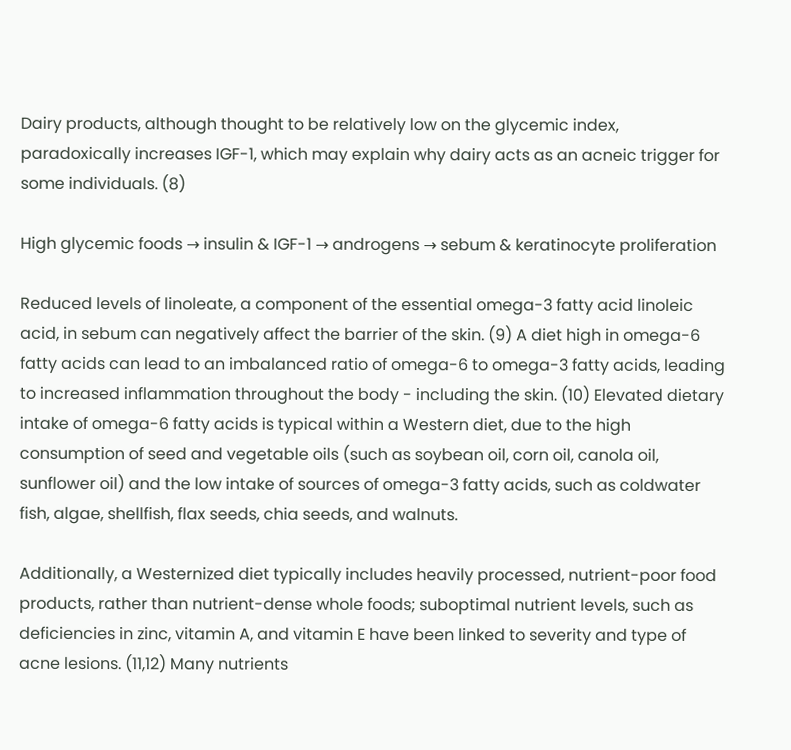Dairy products, although thought to be relatively low on the glycemic index, paradoxically increases IGF-1, which may explain why dairy acts as an acneic trigger for some individuals. (8)

High glycemic foods → insulin & IGF-1 → androgens → sebum & keratinocyte proliferation

Reduced levels of linoleate, a component of the essential omega-3 fatty acid linoleic acid, in sebum can negatively affect the barrier of the skin. (9) A diet high in omega-6 fatty acids can lead to an imbalanced ratio of omega-6 to omega-3 fatty acids, leading to increased inflammation throughout the body - including the skin. (10) Elevated dietary intake of omega-6 fatty acids is typical within a Western diet, due to the high consumption of seed and vegetable oils (such as soybean oil, corn oil, canola oil, sunflower oil) and the low intake of sources of omega-3 fatty acids, such as coldwater fish, algae, shellfish, flax seeds, chia seeds, and walnuts.

Additionally, a Westernized diet typically includes heavily processed, nutrient-poor food products, rather than nutrient-dense whole foods; suboptimal nutrient levels, such as deficiencies in zinc, vitamin A, and vitamin E have been linked to severity and type of acne lesions. (11,12) Many nutrients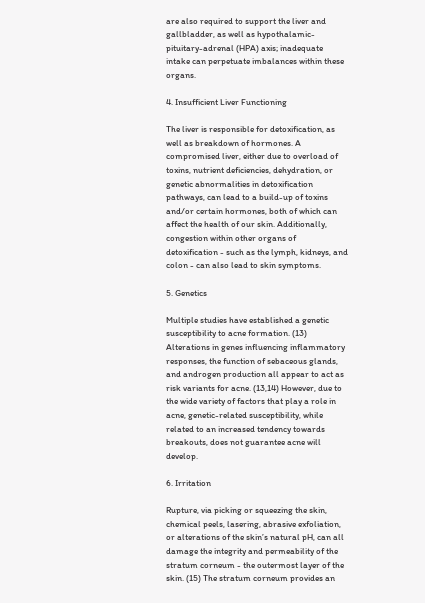are also required to support the liver and gallbladder, as well as hypothalamic-pituitary-adrenal (HPA) axis; inadequate intake can perpetuate imbalances within these organs.

4. Insufficient Liver Functioning

The liver is responsible for detoxification, as well as breakdown of hormones. A compromised liver, either due to overload of toxins, nutrient deficiencies, dehydration, or genetic abnormalities in detoxification pathways, can lead to a build-up of toxins and/or certain hormones, both of which can affect the health of our skin. Additionally, congestion within other organs of detoxification - such as the lymph, kidneys, and colon - can also lead to skin symptoms.

5. Genetics

Multiple studies have established a genetic susceptibility to acne formation. (13) Alterations in genes influencing inflammatory responses, the function of sebaceous glands, and androgen production all appear to act as risk variants for acne. (13,14) However, due to the wide variety of factors that play a role in acne, genetic-related susceptibility, while related to an increased tendency towards breakouts, does not guarantee acne will develop.

6. Irritation

Rupture, via picking or squeezing the skin, chemical peels, lasering, abrasive exfoliation, or alterations of the skin’s natural pH, can all damage the integrity and permeability of the stratum corneum - the outermost layer of the skin. (15) The stratum corneum provides an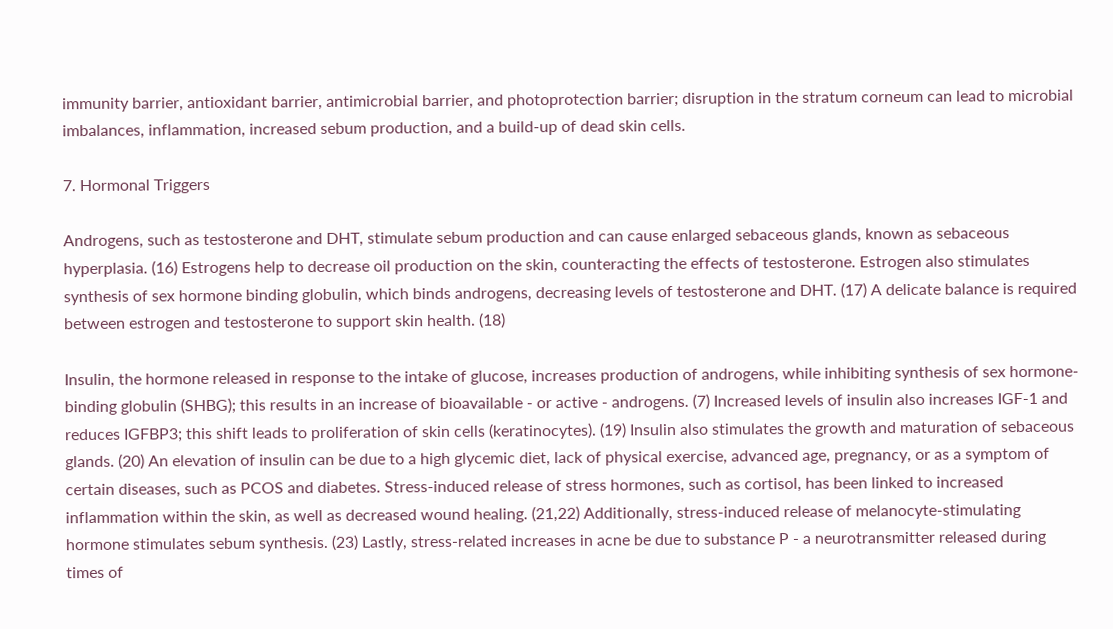immunity barrier, antioxidant barrier, antimicrobial barrier, and photoprotection barrier; disruption in the stratum corneum can lead to microbial imbalances, inflammation, increased sebum production, and a build-up of dead skin cells.

7. Hormonal Triggers

Androgens, such as testosterone and DHT, stimulate sebum production and can cause enlarged sebaceous glands, known as sebaceous hyperplasia. (16) Estrogens help to decrease oil production on the skin, counteracting the effects of testosterone. Estrogen also stimulates synthesis of sex hormone binding globulin, which binds androgens, decreasing levels of testosterone and DHT. (17) A delicate balance is required between estrogen and testosterone to support skin health. (18)

Insulin, the hormone released in response to the intake of glucose, increases production of androgens, while inhibiting synthesis of sex hormone-binding globulin (SHBG); this results in an increase of bioavailable - or active - androgens. (7) Increased levels of insulin also increases IGF-1 and reduces IGFBP3; this shift leads to proliferation of skin cells (keratinocytes). (19) Insulin also stimulates the growth and maturation of sebaceous glands. (20) An elevation of insulin can be due to a high glycemic diet, lack of physical exercise, advanced age, pregnancy, or as a symptom of certain diseases, such as PCOS and diabetes. Stress-induced release of stress hormones, such as cortisol, has been linked to increased inflammation within the skin, as well as decreased wound healing. (21,22) Additionally, stress-induced release of melanocyte-stimulating hormone stimulates sebum synthesis. (23) Lastly, stress-related increases in acne be due to substance P - a neurotransmitter released during times of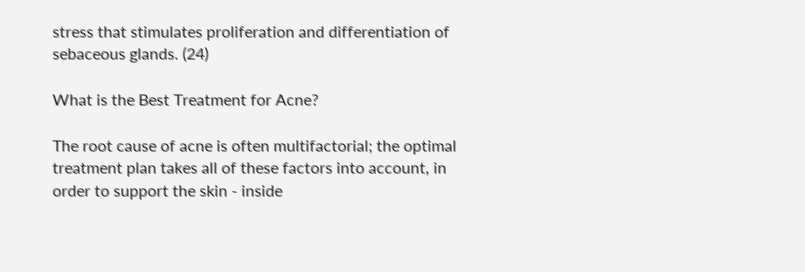stress that stimulates proliferation and differentiation of sebaceous glands. (24)

What is the Best Treatment for Acne?

The root cause of acne is often multifactorial; the optimal treatment plan takes all of these factors into account, in order to support the skin - inside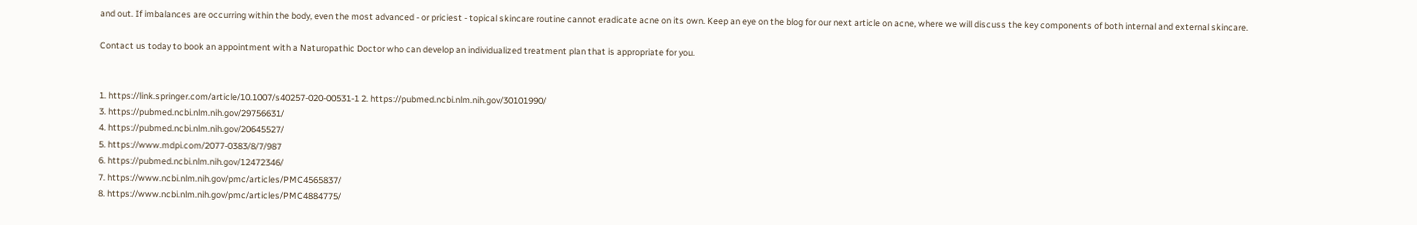and out. If imbalances are occurring within the body, even the most advanced - or priciest - topical skincare routine cannot eradicate acne on its own. Keep an eye on the blog for our next article on acne, where we will discuss the key components of both internal and external skincare.

Contact us today to book an appointment with a Naturopathic Doctor who can develop an individualized treatment plan that is appropriate for you.


1. https://link.springer.com/article/10.1007/s40257-020-00531-1 2. https://pubmed.ncbi.nlm.nih.gov/30101990/
3. https://pubmed.ncbi.nlm.nih.gov/29756631/
4. https://pubmed.ncbi.nlm.nih.gov/20645527/
5. https://www.mdpi.com/2077-0383/8/7/987
6. https://pubmed.ncbi.nlm.nih.gov/12472346/
7. https://www.ncbi.nlm.nih.gov/pmc/articles/PMC4565837/
8. https://www.ncbi.nlm.nih.gov/pmc/articles/PMC4884775/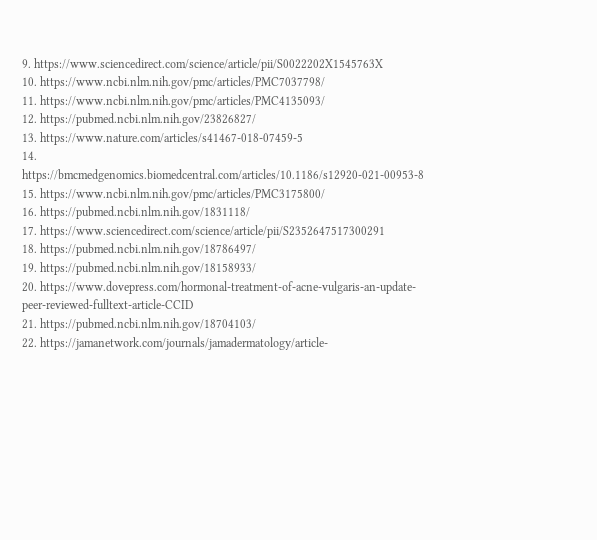9. https://www.sciencedirect.com/science/article/pii/S0022202X1545763X
10. https://www.ncbi.nlm.nih.gov/pmc/articles/PMC7037798/
11. https://www.ncbi.nlm.nih.gov/pmc/articles/PMC4135093/
12. https://pubmed.ncbi.nlm.nih.gov/23826827/
13. https://www.nature.com/articles/s41467-018-07459-5
14. https://bmcmedgenomics.biomedcentral.com/articles/10.1186/s12920-021-00953-8
15. https://www.ncbi.nlm.nih.gov/pmc/articles/PMC3175800/
16. https://pubmed.ncbi.nlm.nih.gov/1831118/
17. https://www.sciencedirect.com/science/article/pii/S2352647517300291
18. https://pubmed.ncbi.nlm.nih.gov/18786497/
19. https://pubmed.ncbi.nlm.nih.gov/18158933/
20. https://www.dovepress.com/hormonal-treatment-of-acne-vulgaris-an-update-peer-reviewed-fulltext-article-CCID
21. https://pubmed.ncbi.nlm.nih.gov/18704103/
22. https://jamanetwork.com/journals/jamadermatology/article-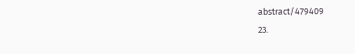abstract/479409
23.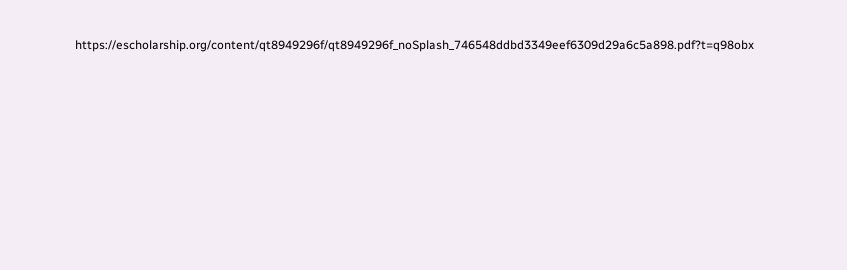https://escholarship.org/content/qt8949296f/qt8949296f_noSplash_746548ddbd3349eef6309d29a6c5a898.pdf?t=q98obx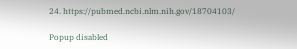24. https://pubmed.ncbi.nlm.nih.gov/18704103/

Popup disabled